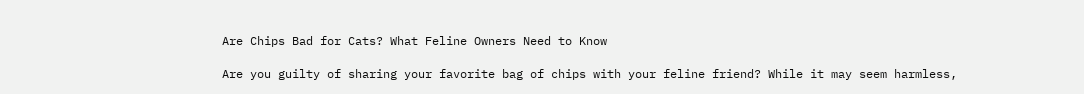Are Chips Bad for Cats? What Feline Owners Need to Know

Are you guilty of sharing your favorite bag of chips with your feline friend? While it may seem harmless,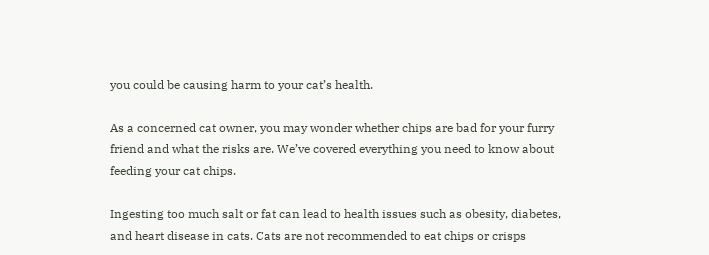you could be causing harm to your cat’s health.

As a concerned cat owner, you may wonder whether chips are bad for your furry friend and what the risks are. We’ve covered everything you need to know about feeding your cat chips.

Ingesting too much salt or fat can lead to health issues such as obesity, diabetes, and heart disease in cats. Cats are not recommended to eat chips or crisps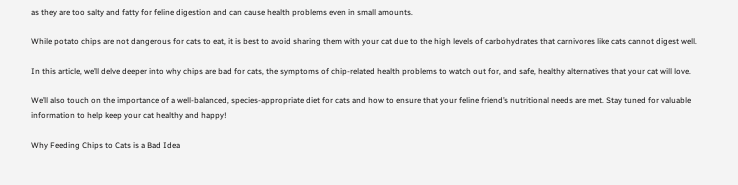as they are too salty and fatty for feline digestion and can cause health problems even in small amounts.

While potato chips are not dangerous for cats to eat, it is best to avoid sharing them with your cat due to the high levels of carbohydrates that carnivores like cats cannot digest well.

In this article, we’ll delve deeper into why chips are bad for cats, the symptoms of chip-related health problems to watch out for, and safe, healthy alternatives that your cat will love.

We’ll also touch on the importance of a well-balanced, species-appropriate diet for cats and how to ensure that your feline friend’s nutritional needs are met. Stay tuned for valuable information to help keep your cat healthy and happy!

Why Feeding Chips to Cats is a Bad Idea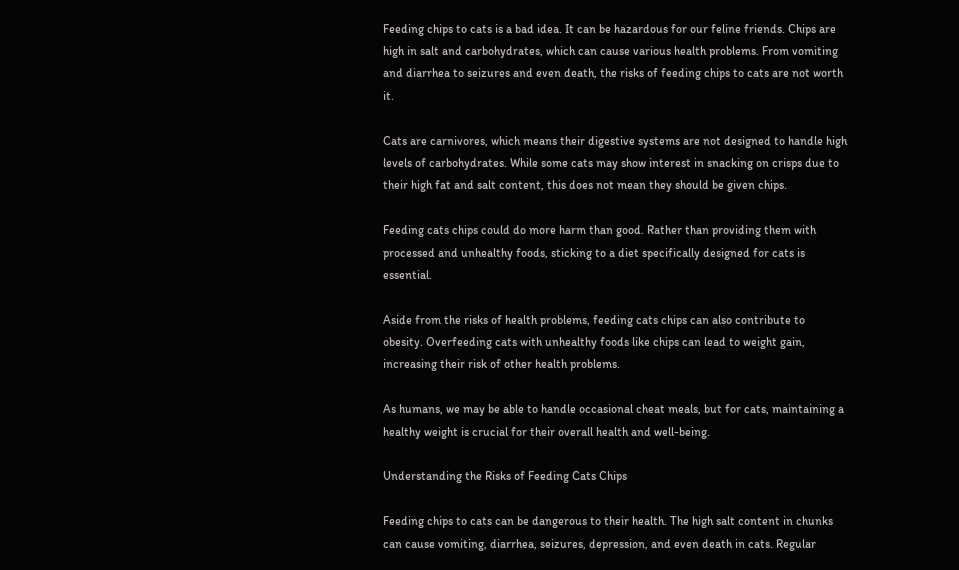Feeding chips to cats is a bad idea. It can be hazardous for our feline friends. Chips are high in salt and carbohydrates, which can cause various health problems. From vomiting and diarrhea to seizures and even death, the risks of feeding chips to cats are not worth it.

Cats are carnivores, which means their digestive systems are not designed to handle high levels of carbohydrates. While some cats may show interest in snacking on crisps due to their high fat and salt content, this does not mean they should be given chips.

Feeding cats chips could do more harm than good. Rather than providing them with processed and unhealthy foods, sticking to a diet specifically designed for cats is essential.

Aside from the risks of health problems, feeding cats chips can also contribute to obesity. Overfeeding cats with unhealthy foods like chips can lead to weight gain, increasing their risk of other health problems.

As humans, we may be able to handle occasional cheat meals, but for cats, maintaining a healthy weight is crucial for their overall health and well-being.

Understanding the Risks of Feeding Cats Chips

Feeding chips to cats can be dangerous to their health. The high salt content in chunks can cause vomiting, diarrhea, seizures, depression, and even death in cats. Regular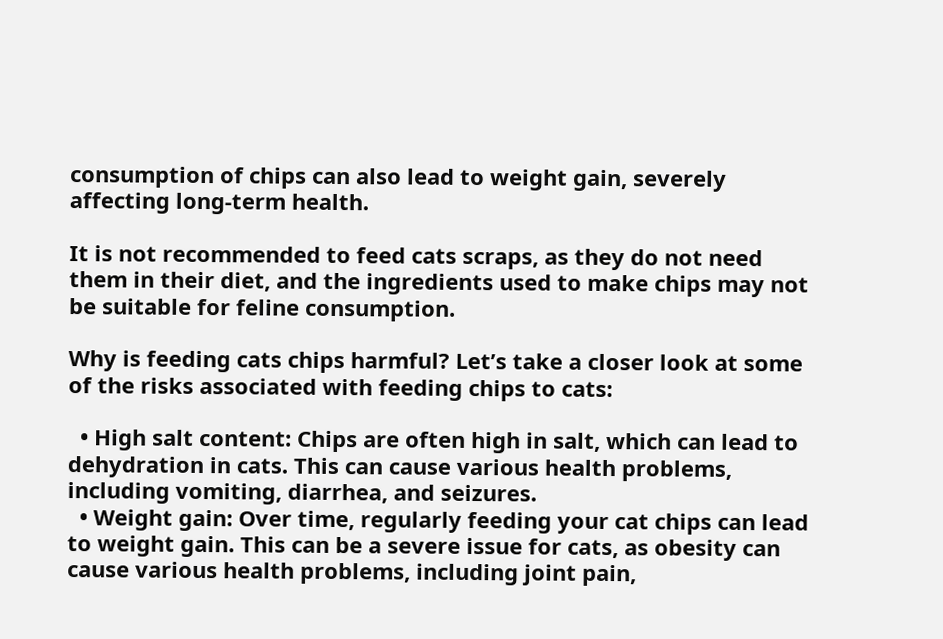consumption of chips can also lead to weight gain, severely affecting long-term health.

It is not recommended to feed cats scraps, as they do not need them in their diet, and the ingredients used to make chips may not be suitable for feline consumption.

Why is feeding cats chips harmful? Let’s take a closer look at some of the risks associated with feeding chips to cats:

  • High salt content: Chips are often high in salt, which can lead to dehydration in cats. This can cause various health problems, including vomiting, diarrhea, and seizures.
  • Weight gain: Over time, regularly feeding your cat chips can lead to weight gain. This can be a severe issue for cats, as obesity can cause various health problems, including joint pain,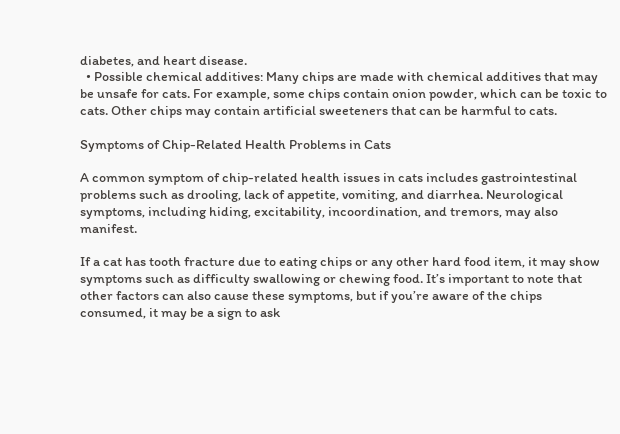diabetes, and heart disease.
  • Possible chemical additives: Many chips are made with chemical additives that may be unsafe for cats. For example, some chips contain onion powder, which can be toxic to cats. Other chips may contain artificial sweeteners that can be harmful to cats.

Symptoms of Chip-Related Health Problems in Cats

A common symptom of chip-related health issues in cats includes gastrointestinal problems such as drooling, lack of appetite, vomiting, and diarrhea. Neurological symptoms, including hiding, excitability, incoordination, and tremors, may also manifest.

If a cat has tooth fracture due to eating chips or any other hard food item, it may show symptoms such as difficulty swallowing or chewing food. It’s important to note that other factors can also cause these symptoms, but if you’re aware of the chips consumed, it may be a sign to ask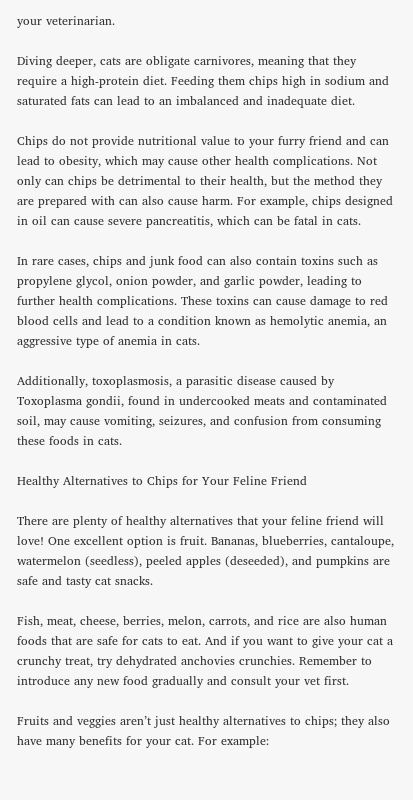your veterinarian.

Diving deeper, cats are obligate carnivores, meaning that they require a high-protein diet. Feeding them chips high in sodium and saturated fats can lead to an imbalanced and inadequate diet.

Chips do not provide nutritional value to your furry friend and can lead to obesity, which may cause other health complications. Not only can chips be detrimental to their health, but the method they are prepared with can also cause harm. For example, chips designed in oil can cause severe pancreatitis, which can be fatal in cats.

In rare cases, chips and junk food can also contain toxins such as propylene glycol, onion powder, and garlic powder, leading to further health complications. These toxins can cause damage to red blood cells and lead to a condition known as hemolytic anemia, an aggressive type of anemia in cats.

Additionally, toxoplasmosis, a parasitic disease caused by Toxoplasma gondii, found in undercooked meats and contaminated soil, may cause vomiting, seizures, and confusion from consuming these foods in cats.

Healthy Alternatives to Chips for Your Feline Friend

There are plenty of healthy alternatives that your feline friend will love! One excellent option is fruit. Bananas, blueberries, cantaloupe, watermelon (seedless), peeled apples (deseeded), and pumpkins are safe and tasty cat snacks.

Fish, meat, cheese, berries, melon, carrots, and rice are also human foods that are safe for cats to eat. And if you want to give your cat a crunchy treat, try dehydrated anchovies crunchies. Remember to introduce any new food gradually and consult your vet first.

Fruits and veggies aren’t just healthy alternatives to chips; they also have many benefits for your cat. For example: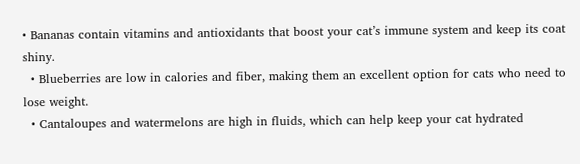• Bananas contain vitamins and antioxidants that boost your cat’s immune system and keep its coat shiny.
  • Blueberries are low in calories and fiber, making them an excellent option for cats who need to lose weight.
  • Cantaloupes and watermelons are high in fluids, which can help keep your cat hydrated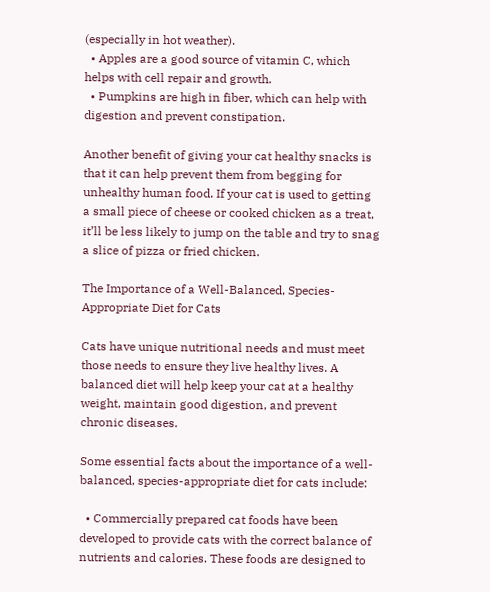(especially in hot weather).
  • Apples are a good source of vitamin C, which helps with cell repair and growth.
  • Pumpkins are high in fiber, which can help with digestion and prevent constipation.

Another benefit of giving your cat healthy snacks is that it can help prevent them from begging for unhealthy human food. If your cat is used to getting a small piece of cheese or cooked chicken as a treat, it’ll be less likely to jump on the table and try to snag a slice of pizza or fried chicken.

The Importance of a Well-Balanced, Species-Appropriate Diet for Cats

Cats have unique nutritional needs and must meet those needs to ensure they live healthy lives. A balanced diet will help keep your cat at a healthy weight, maintain good digestion, and prevent chronic diseases.

Some essential facts about the importance of a well-balanced, species-appropriate diet for cats include:

  • Commercially prepared cat foods have been developed to provide cats with the correct balance of nutrients and calories. These foods are designed to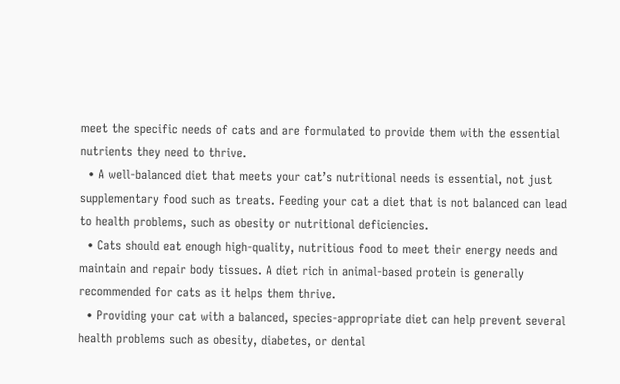meet the specific needs of cats and are formulated to provide them with the essential nutrients they need to thrive.
  • A well-balanced diet that meets your cat’s nutritional needs is essential, not just supplementary food such as treats. Feeding your cat a diet that is not balanced can lead to health problems, such as obesity or nutritional deficiencies.
  • Cats should eat enough high-quality, nutritious food to meet their energy needs and maintain and repair body tissues. A diet rich in animal-based protein is generally recommended for cats as it helps them thrive.
  • Providing your cat with a balanced, species-appropriate diet can help prevent several health problems such as obesity, diabetes, or dental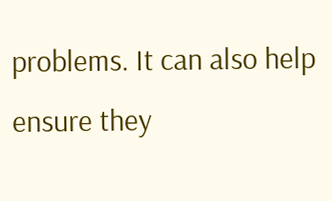problems. It can also help ensure they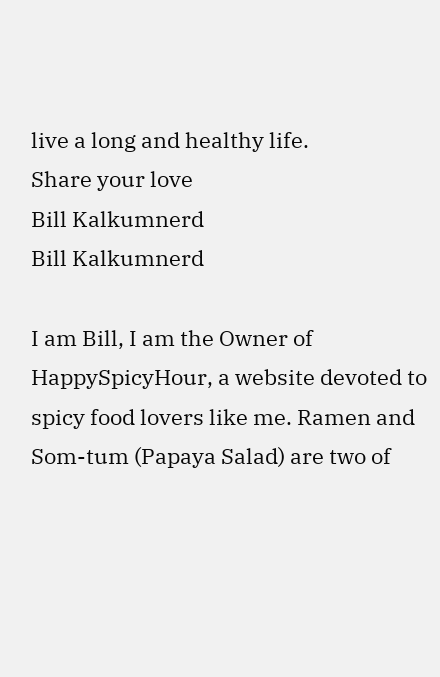live a long and healthy life.
Share your love
Bill Kalkumnerd
Bill Kalkumnerd

I am Bill, I am the Owner of HappySpicyHour, a website devoted to spicy food lovers like me. Ramen and Som-tum (Papaya Salad) are two of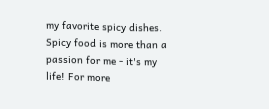my favorite spicy dishes. Spicy food is more than a passion for me - it's my life! For more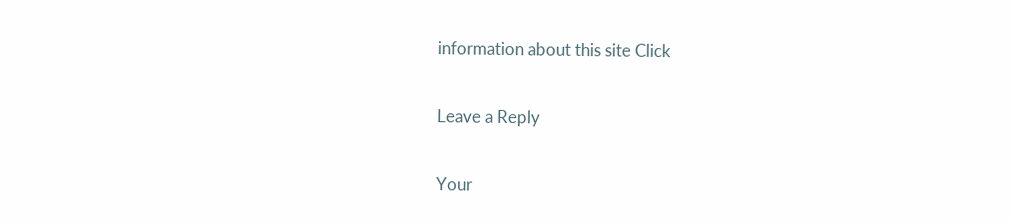information about this site Click

Leave a Reply

Your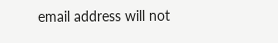email address will not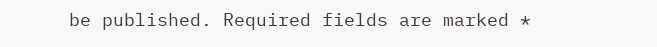be published. Required fields are marked *